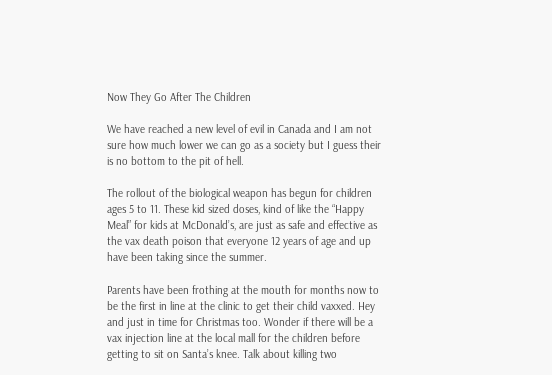Now They Go After The Children

We have reached a new level of evil in Canada and I am not sure how much lower we can go as a society but I guess their is no bottom to the pit of hell.

The rollout of the biological weapon has begun for children ages 5 to 11. These kid sized doses, kind of like the “Happy Meal” for kids at McDonald’s, are just as safe and effective as the vax death poison that everyone 12 years of age and up have been taking since the summer.

Parents have been frothing at the mouth for months now to be the first in line at the clinic to get their child vaxxed. Hey and just in time for Christmas too. Wonder if there will be a vax injection line at the local mall for the children before getting to sit on Santa’s knee. Talk about killing two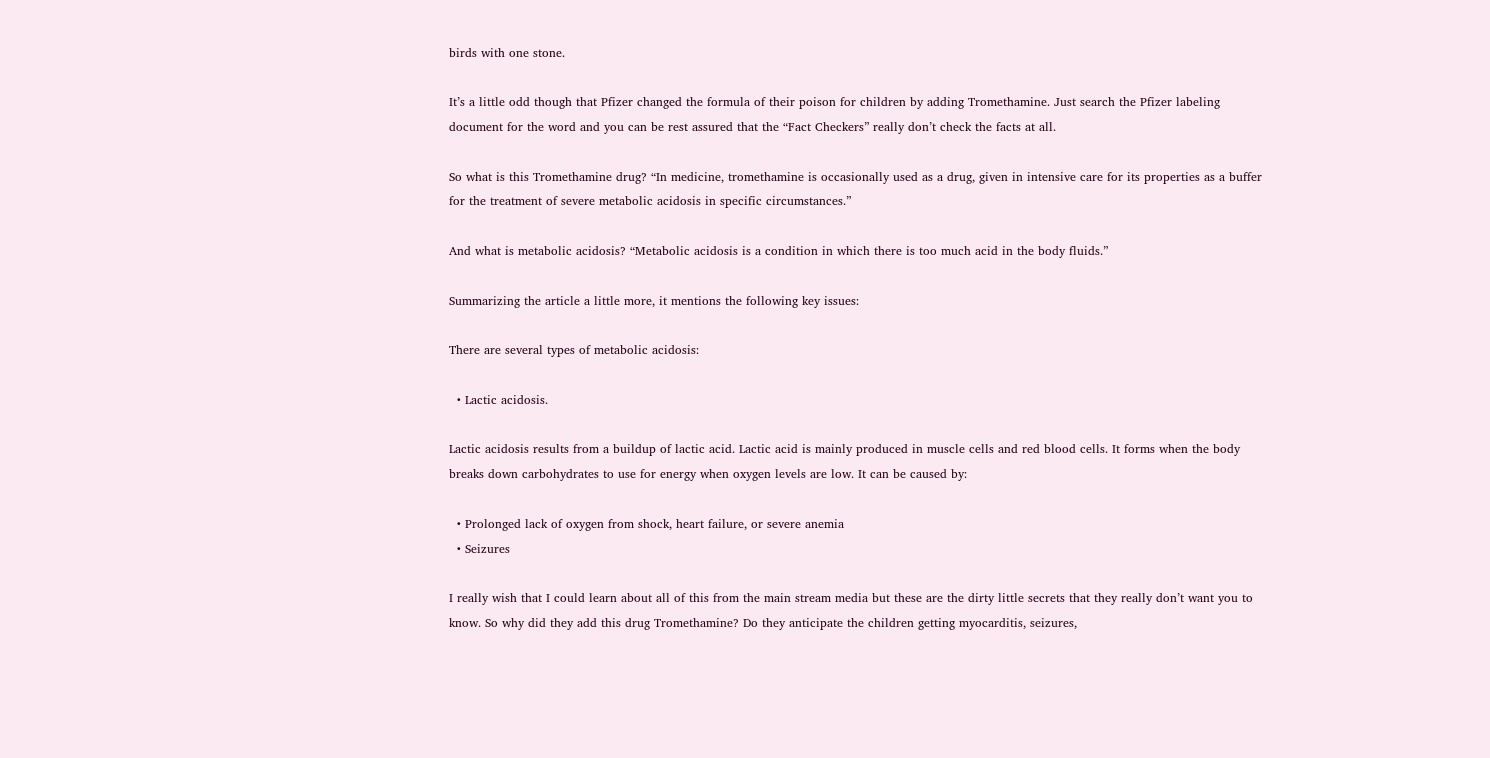birds with one stone.

It’s a little odd though that Pfizer changed the formula of their poison for children by adding Tromethamine. Just search the Pfizer labeling document for the word and you can be rest assured that the “Fact Checkers” really don’t check the facts at all.

So what is this Tromethamine drug? “In medicine, tromethamine is occasionally used as a drug, given in intensive care for its properties as a buffer for the treatment of severe metabolic acidosis in specific circumstances.”

And what is metabolic acidosis? “Metabolic acidosis is a condition in which there is too much acid in the body fluids.”

Summarizing the article a little more, it mentions the following key issues:

There are several types of metabolic acidosis:

  • Lactic acidosis.

Lactic acidosis results from a buildup of lactic acid. Lactic acid is mainly produced in muscle cells and red blood cells. It forms when the body breaks down carbohydrates to use for energy when oxygen levels are low. It can be caused by:

  • Prolonged lack of oxygen from shock, heart failure, or severe anemia
  • Seizures

I really wish that I could learn about all of this from the main stream media but these are the dirty little secrets that they really don’t want you to know. So why did they add this drug Tromethamine? Do they anticipate the children getting myocarditis, seizures,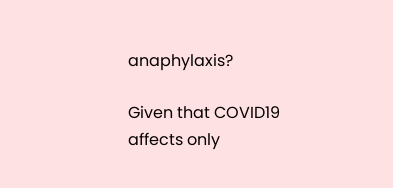anaphylaxis?

Given that COVID19 affects only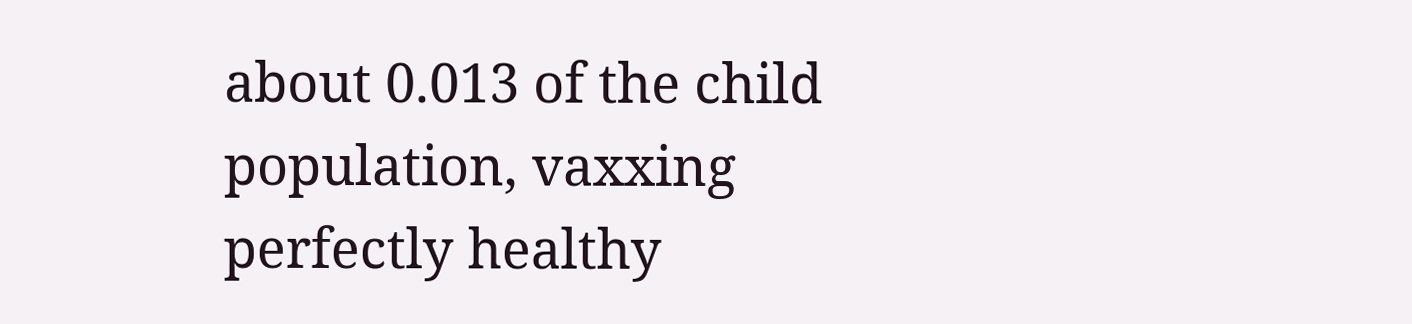about 0.013 of the child population, vaxxing perfectly healthy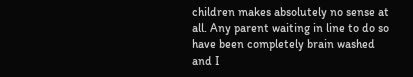children makes absolutely no sense at all. Any parent waiting in line to do so have been completely brain washed and I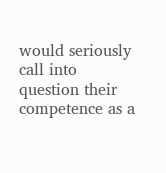would seriously call into question their competence as a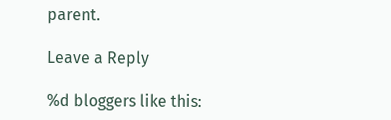parent.

Leave a Reply

%d bloggers like this: